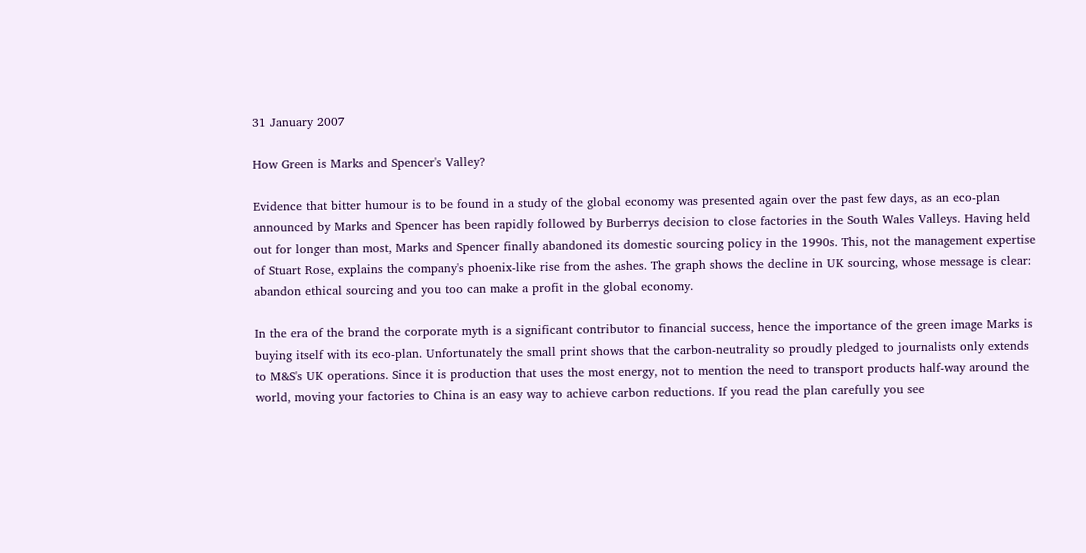31 January 2007

How Green is Marks and Spencer's Valley?

Evidence that bitter humour is to be found in a study of the global economy was presented again over the past few days, as an eco-plan announced by Marks and Spencer has been rapidly followed by Burberrys decision to close factories in the South Wales Valleys. Having held out for longer than most, Marks and Spencer finally abandoned its domestic sourcing policy in the 1990s. This, not the management expertise of Stuart Rose, explains the company's phoenix-like rise from the ashes. The graph shows the decline in UK sourcing, whose message is clear: abandon ethical sourcing and you too can make a profit in the global economy.

In the era of the brand the corporate myth is a significant contributor to financial success, hence the importance of the green image Marks is buying itself with its eco-plan. Unfortunately the small print shows that the carbon-neutrality so proudly pledged to journalists only extends to M&S's UK operations. Since it is production that uses the most energy, not to mention the need to transport products half-way around the world, moving your factories to China is an easy way to achieve carbon reductions. If you read the plan carefully you see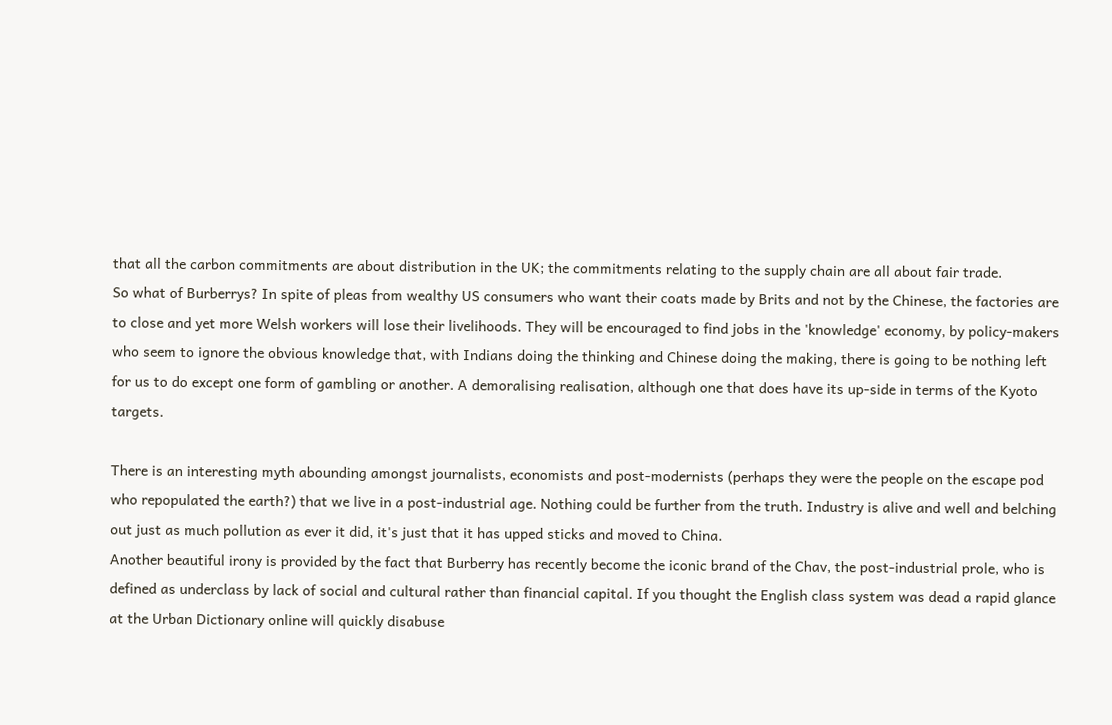that all the carbon commitments are about distribution in the UK; the commitments relating to the supply chain are all about fair trade.
So what of Burberrys? In spite of pleas from wealthy US consumers who want their coats made by Brits and not by the Chinese, the factories are to close and yet more Welsh workers will lose their livelihoods. They will be encouraged to find jobs in the 'knowledge' economy, by policy-makers who seem to ignore the obvious knowledge that, with Indians doing the thinking and Chinese doing the making, there is going to be nothing left for us to do except one form of gambling or another. A demoralising realisation, although one that does have its up-side in terms of the Kyoto targets.

There is an interesting myth abounding amongst journalists, economists and post-modernists (perhaps they were the people on the escape pod who repopulated the earth?) that we live in a post-industrial age. Nothing could be further from the truth. Industry is alive and well and belching out just as much pollution as ever it did, it's just that it has upped sticks and moved to China.
Another beautiful irony is provided by the fact that Burberry has recently become the iconic brand of the Chav, the post-industrial prole, who is defined as underclass by lack of social and cultural rather than financial capital. If you thought the English class system was dead a rapid glance at the Urban Dictionary online will quickly disabuse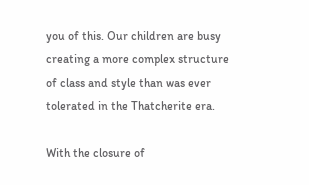you of this. Our children are busy creating a more complex structure of class and style than was ever tolerated in the Thatcherite era.

With the closure of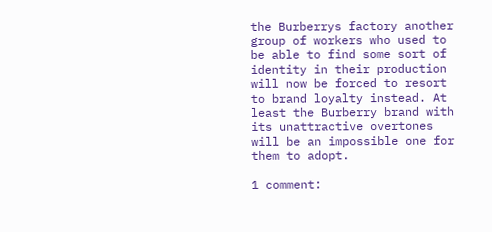the Burberrys factory another group of workers who used to be able to find some sort of identity in their production will now be forced to resort to brand loyalty instead. At least the Burberry brand with its unattractive overtones will be an impossible one for them to adopt.

1 comment: